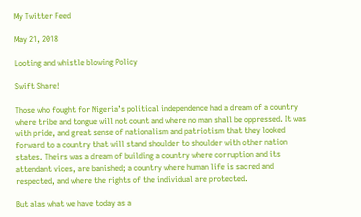My Twitter Feed

May 21, 2018

Looting and whistle blowing Policy

Swift Share!

Those who fought for Nigeria’s political independence had a dream of a country where tribe and tongue will not count and where no man shall be oppressed. It was with pride, and great sense of nationalism and patriotism that they looked forward to a country that will stand shoulder to shoulder with other nation states. Theirs was a dream of building a country where corruption and its attendant vices, are banished; a country where human life is sacred and respected, and where the rights of the individual are protected.

But alas what we have today as a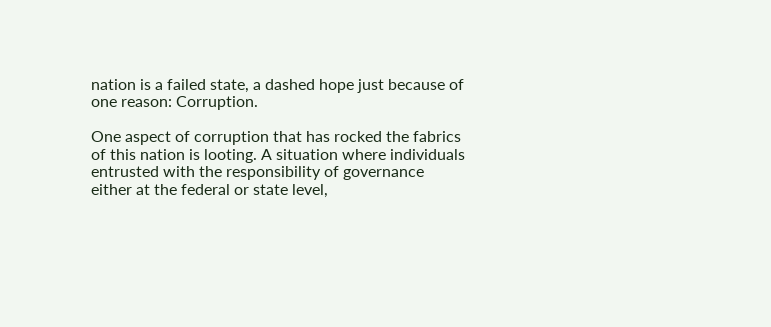nation is a failed state, a dashed hope just because of one reason: Corruption.

One aspect of corruption that has rocked the fabrics of this nation is looting. A situation where individuals entrusted with the responsibility of governance either at the federal or state level,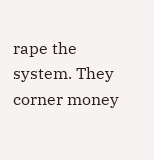rape the system. They corner money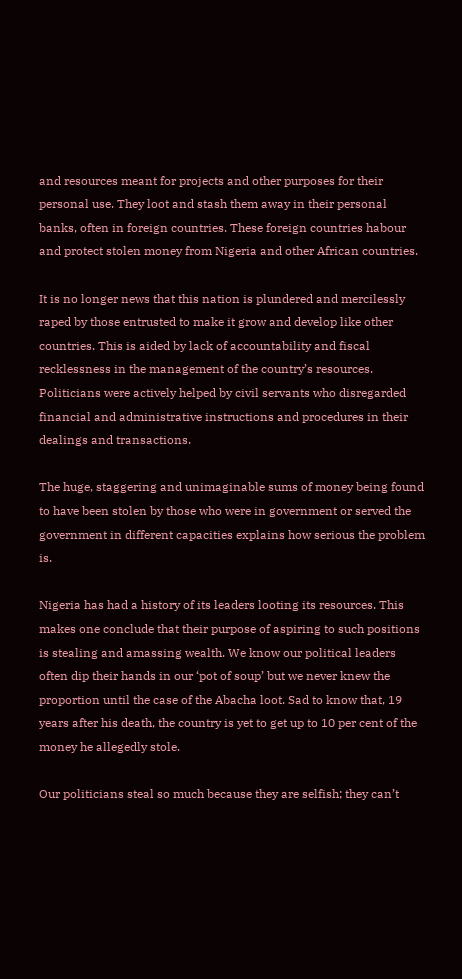and resources meant for projects and other purposes for their personal use. They loot and stash them away in their personal banks, often in foreign countries. These foreign countries habour and protect stolen money from Nigeria and other African countries.

It is no longer news that this nation is plundered and mercilessly raped by those entrusted to make it grow and develop like other countries. This is aided by lack of accountability and fiscal recklessness in the management of the country’s resources. Politicians were actively helped by civil servants who disregarded financial and administrative instructions and procedures in their dealings and transactions.

The huge, staggering and unimaginable sums of money being found to have been stolen by those who were in government or served the government in different capacities explains how serious the problem is.

Nigeria has had a history of its leaders looting its resources. This makes one conclude that their purpose of aspiring to such positions is stealing and amassing wealth. We know our political leaders often dip their hands in our ‘pot of soup’ but we never knew the proportion until the case of the Abacha loot. Sad to know that, 19 years after his death, the country is yet to get up to 10 per cent of the money he allegedly stole.

Our politicians steal so much because they are selfish; they can’t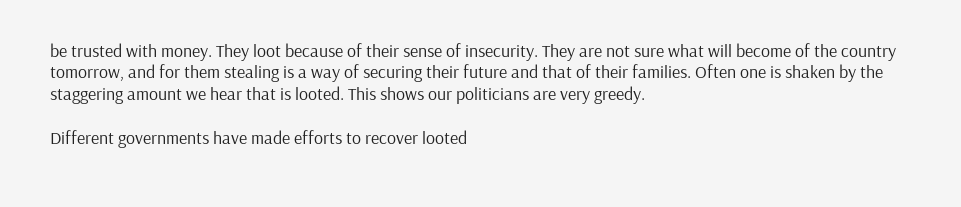be trusted with money. They loot because of their sense of insecurity. They are not sure what will become of the country tomorrow, and for them stealing is a way of securing their future and that of their families. Often one is shaken by the staggering amount we hear that is looted. This shows our politicians are very greedy.

Different governments have made efforts to recover looted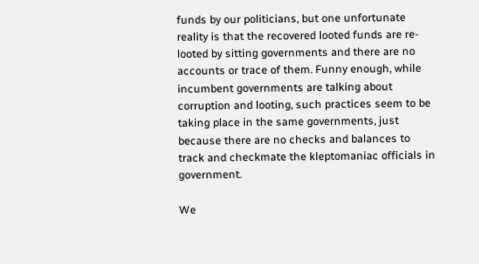funds by our politicians, but one unfortunate reality is that the recovered looted funds are re-looted by sitting governments and there are no accounts or trace of them. Funny enough, while incumbent governments are talking about corruption and looting, such practices seem to be taking place in the same governments, just because there are no checks and balances to track and checkmate the kleptomaniac officials in government.

We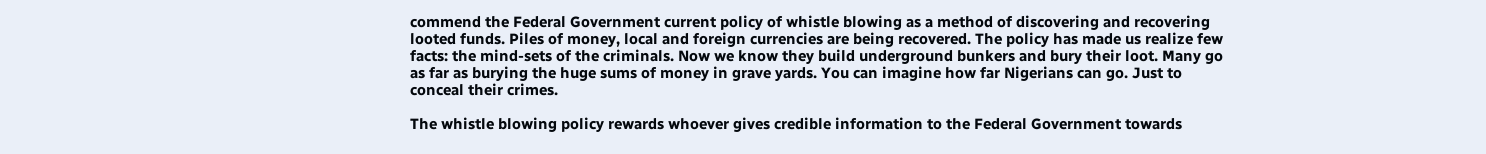commend the Federal Government current policy of whistle blowing as a method of discovering and recovering looted funds. Piles of money, local and foreign currencies are being recovered. The policy has made us realize few facts: the mind-sets of the criminals. Now we know they build underground bunkers and bury their loot. Many go as far as burying the huge sums of money in grave yards. You can imagine how far Nigerians can go. Just to conceal their crimes.

The whistle blowing policy rewards whoever gives credible information to the Federal Government towards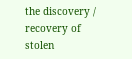the discovery / recovery of stolen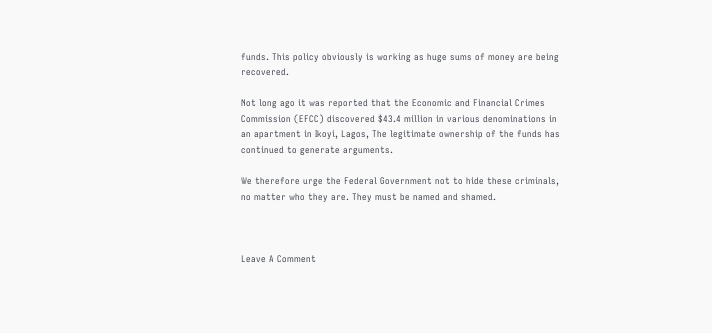funds. This policy obviously is working as huge sums of money are being recovered.

Not long ago it was reported that the Economic and Financial Crimes Commission (EFCC) discovered $43.4 million in various denominations in an apartment in Ikoyi, Lagos, The legitimate ownership of the funds has continued to generate arguments.

We therefore urge the Federal Government not to hide these criminals, no matter who they are. They must be named and shamed.



Leave A Comment